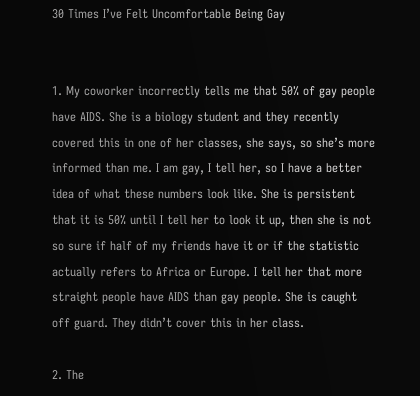30 Times I’ve Felt Uncomfortable Being Gay


1. My coworker incorrectly tells me that 50% of gay people have AIDS. She is a biology student and they recently covered this in one of her classes, she says, so she’s more informed than me. I am gay, I tell her, so I have a better idea of what these numbers look like. She is persistent that it is 50% until I tell her to look it up, then she is not so sure if half of my friends have it or if the statistic actually refers to Africa or Europe. I tell her that more straight people have AIDS than gay people. She is caught off guard. They didn’t cover this in her class.

2. The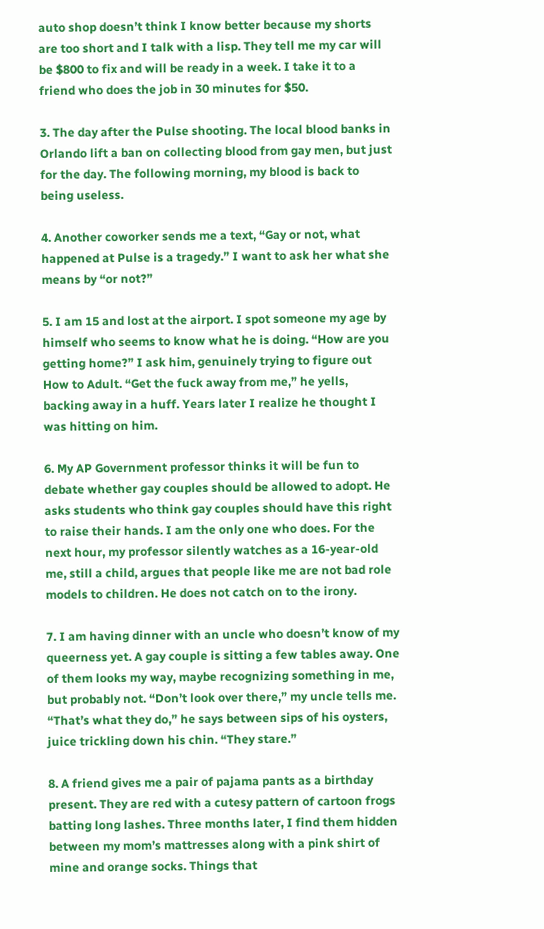auto shop doesn’t think I know better because my shorts are too short and I talk with a lisp. They tell me my car will be $800 to fix and will be ready in a week. I take it to a friend who does the job in 30 minutes for $50.

3. The day after the Pulse shooting. The local blood banks in Orlando lift a ban on collecting blood from gay men, but just for the day. The following morning, my blood is back to being useless.

4. Another coworker sends me a text, “Gay or not, what happened at Pulse is a tragedy.” I want to ask her what she means by “or not?”

5. I am 15 and lost at the airport. I spot someone my age by himself who seems to know what he is doing. “How are you getting home?” I ask him, genuinely trying to figure out How to Adult. “Get the fuck away from me,” he yells, backing away in a huff. Years later I realize he thought I was hitting on him.

6. My AP Government professor thinks it will be fun to debate whether gay couples should be allowed to adopt. He asks students who think gay couples should have this right to raise their hands. I am the only one who does. For the next hour, my professor silently watches as a 16-year-old me, still a child, argues that people like me are not bad role models to children. He does not catch on to the irony.

7. I am having dinner with an uncle who doesn’t know of my queerness yet. A gay couple is sitting a few tables away. One of them looks my way, maybe recognizing something in me, but probably not. “Don’t look over there,” my uncle tells me. “That’s what they do,” he says between sips of his oysters, juice trickling down his chin. “They stare.”

8. A friend gives me a pair of pajama pants as a birthday present. They are red with a cutesy pattern of cartoon frogs batting long lashes. Three months later, I find them hidden between my mom’s mattresses along with a pink shirt of mine and orange socks. Things that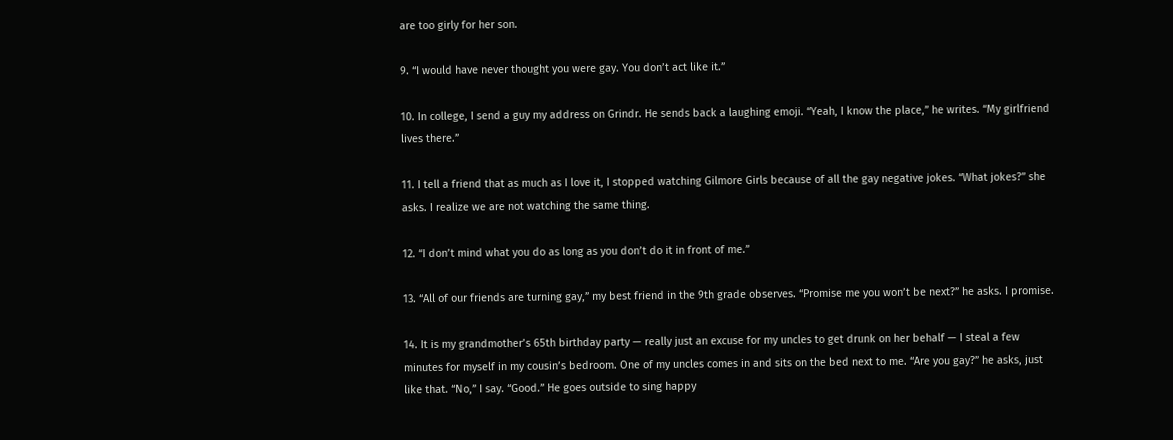are too girly for her son.

9. “I would have never thought you were gay. You don’t act like it.”

10. In college, I send a guy my address on Grindr. He sends back a laughing emoji. “Yeah, I know the place,” he writes. “My girlfriend lives there.”

11. I tell a friend that as much as I love it, I stopped watching Gilmore Girls because of all the gay negative jokes. “What jokes?” she asks. I realize we are not watching the same thing.

12. “I don’t mind what you do as long as you don’t do it in front of me.”

13. “All of our friends are turning gay,” my best friend in the 9th grade observes. “Promise me you won’t be next?” he asks. I promise.

14. It is my grandmother’s 65th birthday party — really just an excuse for my uncles to get drunk on her behalf — I steal a few minutes for myself in my cousin’s bedroom. One of my uncles comes in and sits on the bed next to me. “Are you gay?” he asks, just like that. “No,” I say. “Good.” He goes outside to sing happy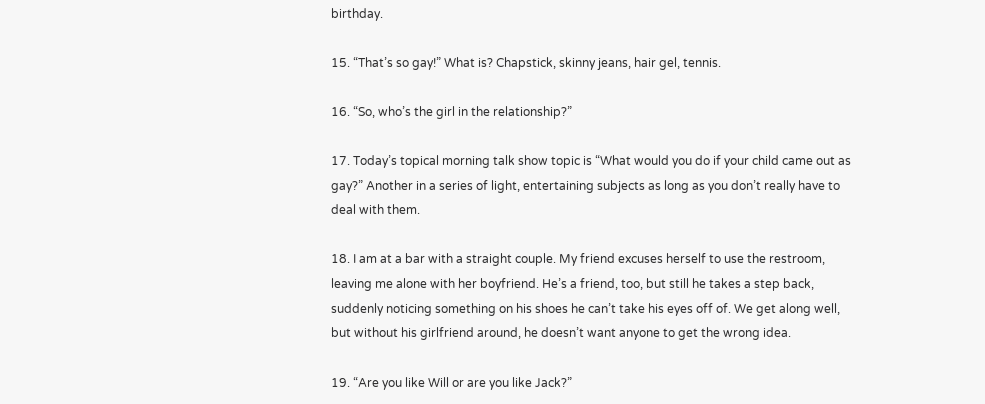birthday.

15. “That’s so gay!” What is? Chapstick, skinny jeans, hair gel, tennis.

16. “So, who’s the girl in the relationship?”

17. Today’s topical morning talk show topic is “What would you do if your child came out as gay?” Another in a series of light, entertaining subjects as long as you don’t really have to deal with them.

18. I am at a bar with a straight couple. My friend excuses herself to use the restroom, leaving me alone with her boyfriend. He’s a friend, too, but still he takes a step back, suddenly noticing something on his shoes he can’t take his eyes off of. We get along well, but without his girlfriend around, he doesn’t want anyone to get the wrong idea.

19. “Are you like Will or are you like Jack?”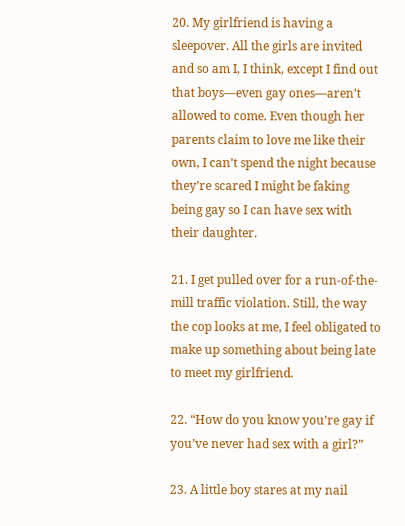20. My girlfriend is having a sleepover. All the girls are invited and so am I, I think, except I find out that boys—even gay ones—aren’t allowed to come. Even though her parents claim to love me like their own, I can’t spend the night because they’re scared I might be faking being gay so I can have sex with their daughter.

21. I get pulled over for a run-of-the-mill traffic violation. Still, the way the cop looks at me, I feel obligated to make up something about being late to meet my girlfriend.

22. “How do you know you’re gay if you’ve never had sex with a girl?”

23. A little boy stares at my nail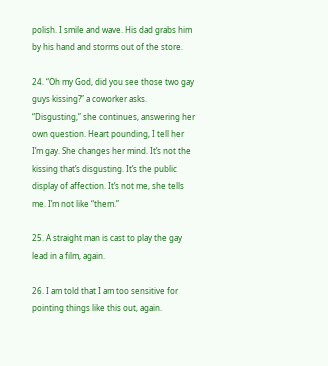polish. I smile and wave. His dad grabs him by his hand and storms out of the store.

24. “Oh my God, did you see those two gay guys kissing?” a coworker asks. “Disgusting,” she continues, answering her own question. Heart pounding, I tell her I’m gay. She changes her mind. It’s not the kissing that’s disgusting. It’s the public display of affection. It’s not me, she tells me. I’m not like “them.”

25. A straight man is cast to play the gay lead in a film, again.

26. I am told that I am too sensitive for pointing things like this out, again.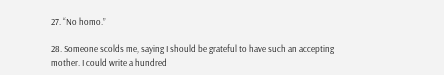27. “No homo.”

28. Someone scolds me, saying I should be grateful to have such an accepting mother. I could write a hundred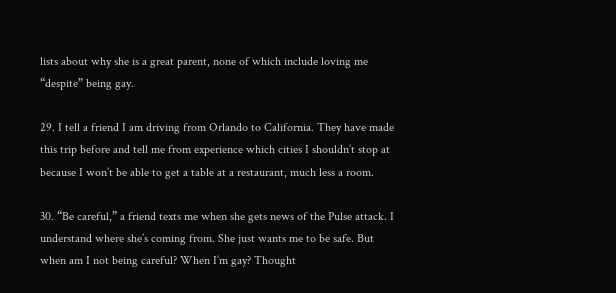lists about why she is a great parent, none of which include loving me “despite” being gay.

29. I tell a friend I am driving from Orlando to California. They have made this trip before and tell me from experience which cities I shouldn’t stop at because I won’t be able to get a table at a restaurant, much less a room.

30. “Be careful,” a friend texts me when she gets news of the Pulse attack. I understand where she’s coming from. She just wants me to be safe. But when am I not being careful? When I’m gay? Thought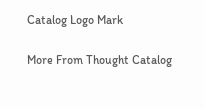Catalog Logo Mark

More From Thought Catalog